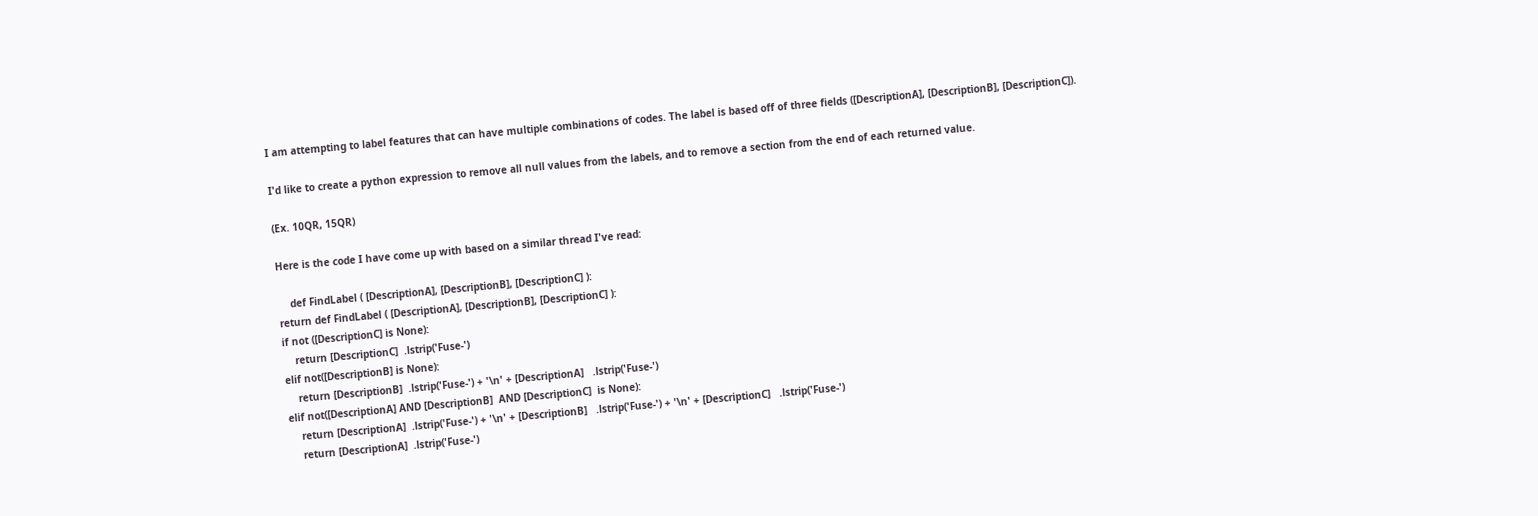I am attempting to label features that can have multiple combinations of codes. The label is based off of three fields ([DescriptionA], [DescriptionB], [DescriptionC]).

I'd like to create a python expression to remove all null values from the labels, and to remove a section from the end of each returned value.

(Ex. 10QR, 15QR)

Here is the code I have come up with based on a similar thread I've read:

    def FindLabel ( [DescriptionA], [DescriptionB], [DescriptionC] ):
return def FindLabel ( [DescriptionA], [DescriptionB], [DescriptionC] ):
if not ([DescriptionC] is None):
    return [DescriptionC]  .lstrip('Fuse-')
elif not([DescriptionB] is None):
    return [DescriptionB]  .lstrip('Fuse-') + '\n' + [DescriptionA]   .lstrip('Fuse-')
elif not([DescriptionA] AND [DescriptionB]  AND [DescriptionC]  is None):
    return [DescriptionA]  .lstrip('Fuse-') + '\n' + [DescriptionB]   .lstrip('Fuse-') + '\n' + [DescriptionC]   .lstrip('Fuse-')
    return [DescriptionA]  .lstrip('Fuse-')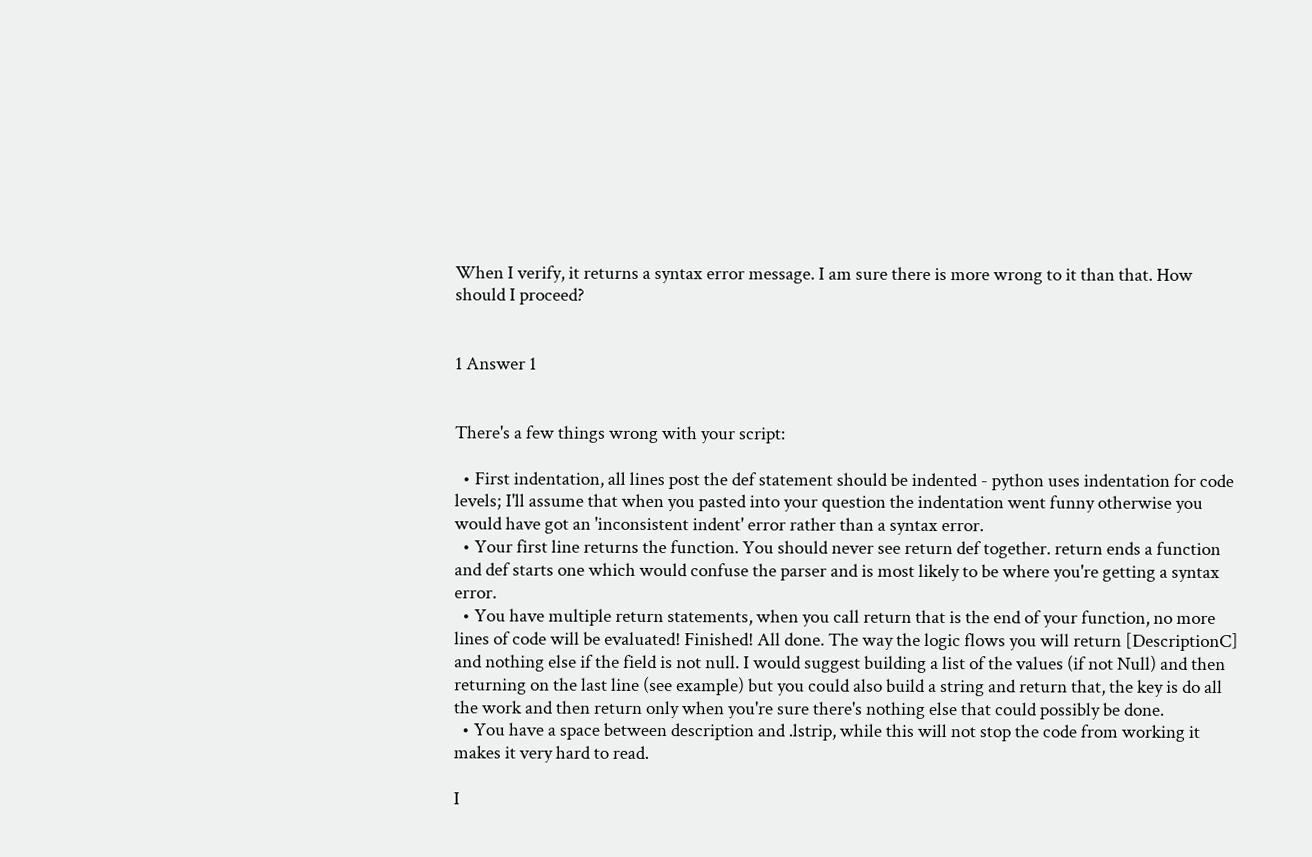When I verify, it returns a syntax error message. I am sure there is more wrong to it than that. How should I proceed?


1 Answer 1


There's a few things wrong with your script:

  • First indentation, all lines post the def statement should be indented - python uses indentation for code levels; I'll assume that when you pasted into your question the indentation went funny otherwise you would have got an 'inconsistent indent' error rather than a syntax error.
  • Your first line returns the function. You should never see return def together. return ends a function and def starts one which would confuse the parser and is most likely to be where you're getting a syntax error.
  • You have multiple return statements, when you call return that is the end of your function, no more lines of code will be evaluated! Finished! All done. The way the logic flows you will return [DescriptionC] and nothing else if the field is not null. I would suggest building a list of the values (if not Null) and then returning on the last line (see example) but you could also build a string and return that, the key is do all the work and then return only when you're sure there's nothing else that could possibly be done.
  • You have a space between description and .lstrip, while this will not stop the code from working it makes it very hard to read.

I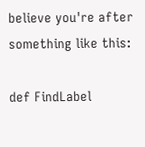believe you're after something like this:

def FindLabel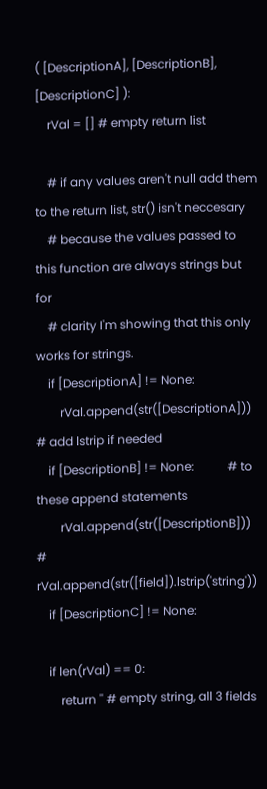( [DescriptionA], [DescriptionB], [DescriptionC] ):
    rVal = [] # empty return list

    # if any values aren't null add them to the return list, str() isn't neccesary
    # because the values passed to this function are always strings but for
    # clarity I'm showing that this only works for strings.
    if [DescriptionA] != None:
        rVal.append(str([DescriptionA])) # add lstrip if needed
    if [DescriptionB] != None:           # to these append statements
        rVal.append(str([DescriptionB])) # rVal.append(str([field]).lstrip('string'))
    if [DescriptionC] != None:

    if len(rVal) == 0:
        return '' # empty string, all 3 fields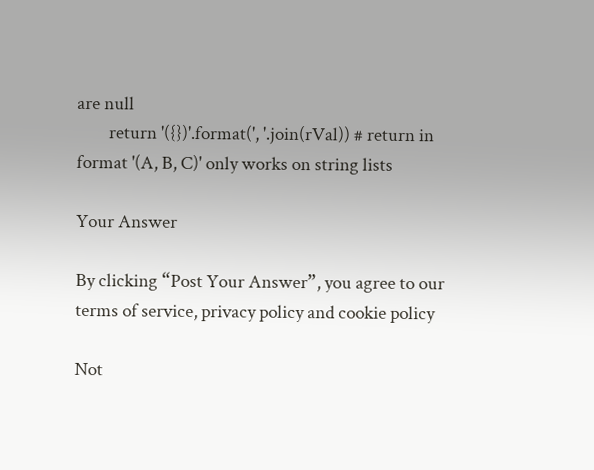are null
        return '({})'.format(', '.join(rVal)) # return in format '(A, B, C)' only works on string lists

Your Answer

By clicking “Post Your Answer”, you agree to our terms of service, privacy policy and cookie policy

Not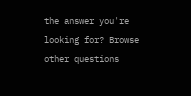the answer you're looking for? Browse other questions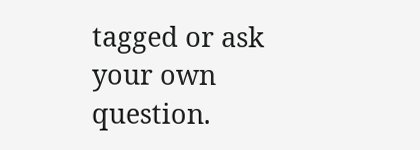tagged or ask your own question.